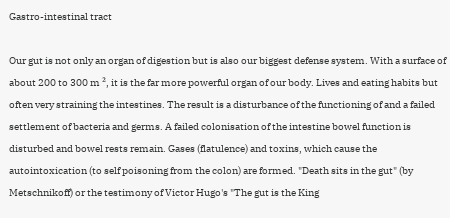Gastro-intestinal tract

Our gut is not only an organ of digestion but is also our biggest defense system. With a surface of about 200 to 300 m ², it is the far more powerful organ of our body. Lives and eating habits but often very straining the intestines. The result is a disturbance of the functioning of and a failed settlement of bacteria and germs. A failed colonisation of the intestine bowel function is disturbed and bowel rests remain. Gases (flatulence) and toxins, which cause the autointoxication (to self poisoning from the colon) are formed. "Death sits in the gut" (by Metschnikoff) or the testimony of Victor Hugo's "The gut is the King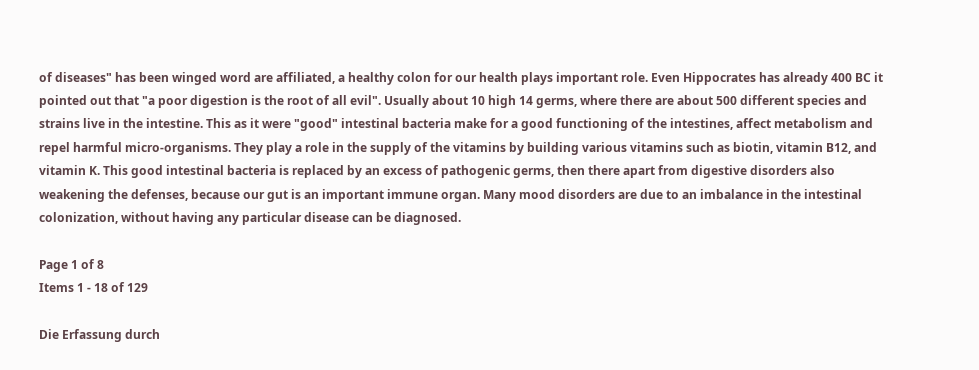of diseases" has been winged word are affiliated, a healthy colon for our health plays important role. Even Hippocrates has already 400 BC it pointed out that "a poor digestion is the root of all evil". Usually about 10 high 14 germs, where there are about 500 different species and strains live in the intestine. This as it were "good" intestinal bacteria make for a good functioning of the intestines, affect metabolism and repel harmful micro-organisms. They play a role in the supply of the vitamins by building various vitamins such as biotin, vitamin B12, and vitamin K. This good intestinal bacteria is replaced by an excess of pathogenic germs, then there apart from digestive disorders also weakening the defenses, because our gut is an important immune organ. Many mood disorders are due to an imbalance in the intestinal colonization, without having any particular disease can be diagnosed.

Page 1 of 8
Items 1 - 18 of 129

Die Erfassung durch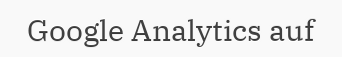Google Analytics auf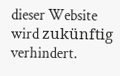dieser Website wird zukünftig verhindert.